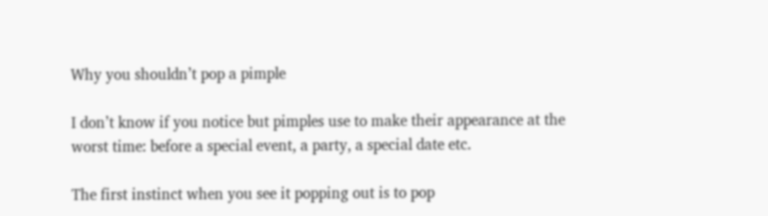Why you shouldn’t pop a pimple

I don’t know if you notice but pimples use to make their appearance at the worst time: before a special event, a party, a special date etc.

The first instinct when you see it popping out is to pop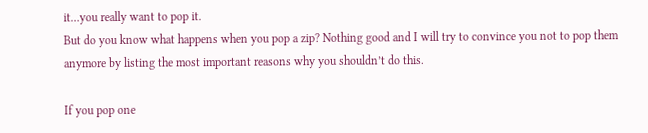it…you really want to pop it.
But do you know what happens when you pop a zip? Nothing good and I will try to convince you not to pop them anymore by listing the most important reasons why you shouldn’t do this.

If you pop one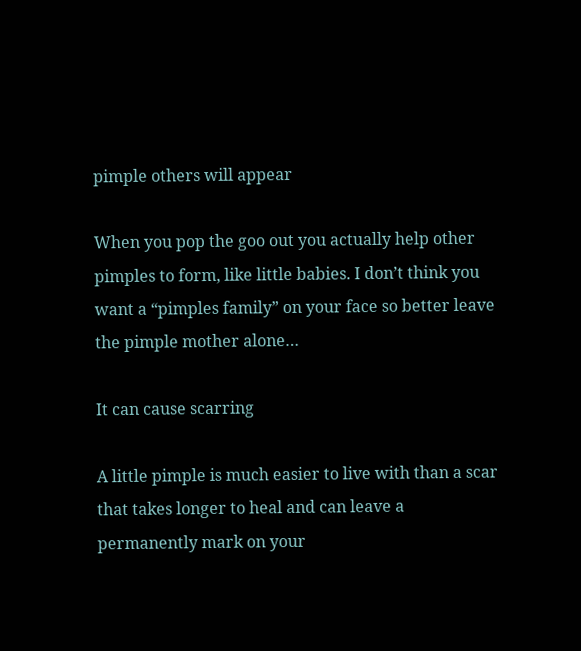pimple others will appear

When you pop the goo out you actually help other pimples to form, like little babies. I don’t think you want a “pimples family” on your face so better leave the pimple mother alone…

It can cause scarring

A little pimple is much easier to live with than a scar that takes longer to heal and can leave a permanently mark on your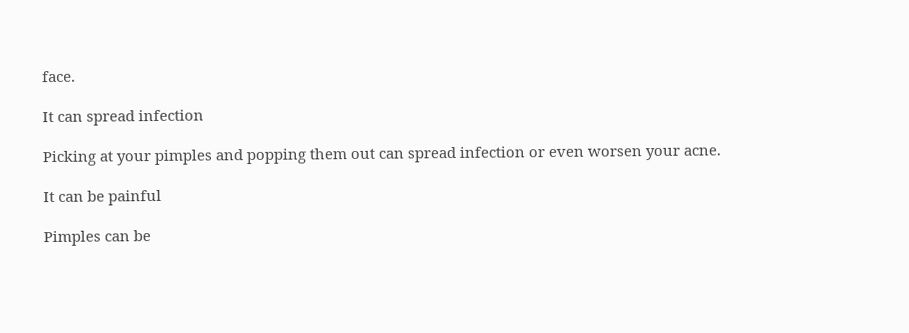face.

It can spread infection

Picking at your pimples and popping them out can spread infection or even worsen your acne.

It can be painful

Pimples can be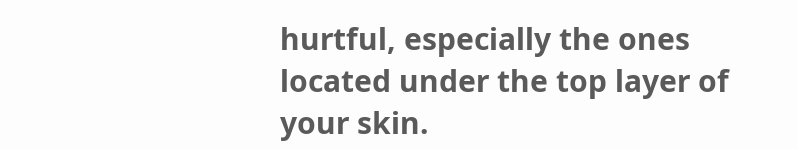hurtful, especially the ones located under the top layer of your skin.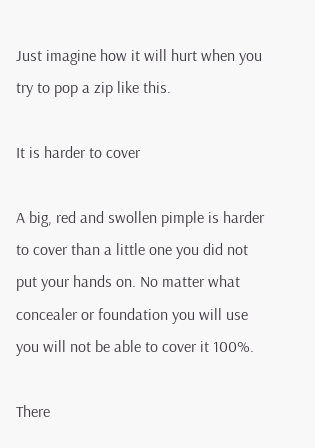Just imagine how it will hurt when you try to pop a zip like this.

It is harder to cover

A big, red and swollen pimple is harder to cover than a little one you did not put your hands on. No matter what concealer or foundation you will use you will not be able to cover it 100%.

There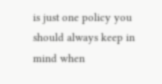is just one policy you should always keep in mind when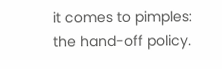it comes to pimples: the hand-off policy.